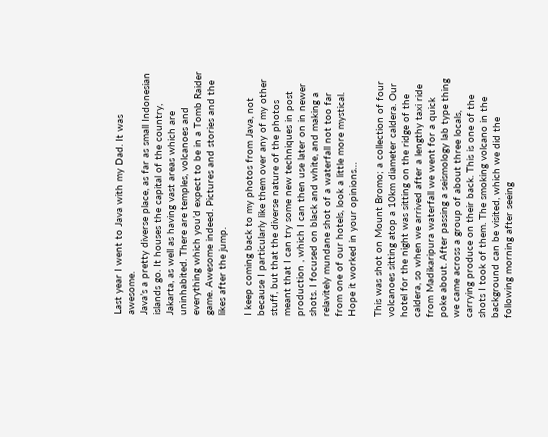Last year I went to Java with my Dad. It was awesome.
Java’s a pretty diverse place, as far as small Indonesian islands go. It houses the capital of the country, Jakarta, as well as having vast areas which are uninhabited. There are temples, volcanoes and everything which you’d expect to be in a Tomb Raider game. Awesome indeed. Pictures and stories and the likes after the jump.

I keep coming back to my photos from Java, not because I particularly like them over any of my other stuff, but that the diverse nature of the photos meant that I can try some new techniques in post production , which I can then use later on in newer shots. I focused on black and white, and making a relavitely mundane shot of a waterfall not too far from one of our hotels, look a little more mystical. Hope it worked in your opinions…

This was shot on Mount Bromo; a collection of four volcanoes sitting atop a 10km diameter caldera. Our hotel for the night was sitting on the ridge of the caldera, so when we arrived after a lengthy taxi ride from Madikaripura waterfall we went for a quick poke about. After passing a seismology lab type thing we came across a group of about three locals, carrying produce on their back. This is one of the shots I took of them. The smoking volcano in the background can be visited, which we did the following morning after seeing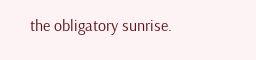the obligatory sunrise.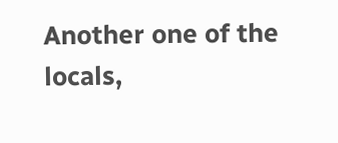Another one of the locals,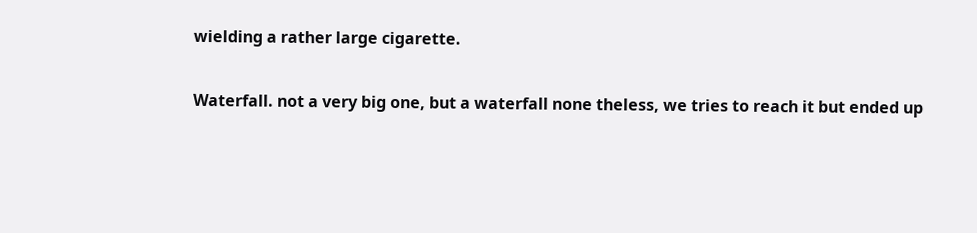wielding a rather large cigarette.

Waterfall. not a very big one, but a waterfall none theless, we tries to reach it but ended up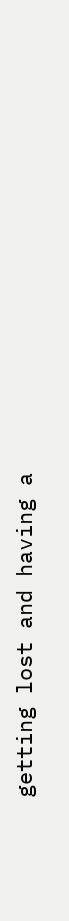getting lost and having a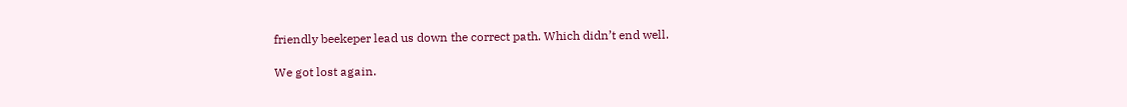friendly beekeper lead us down the correct path. Which didn’t end well.

We got lost again.